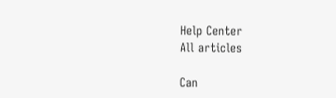Help Center
All articles

Can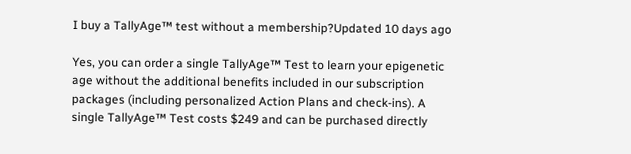I buy a TallyAge™ test without a membership?Updated 10 days ago

Yes, you can order a single TallyAge™ Test to learn your epigenetic age without the additional benefits included in our subscription packages (including personalized Action Plans and check-ins). A single TallyAge™ Test costs $249 and can be purchased directly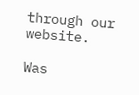through our website.

Was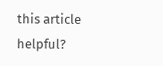this article helpful?